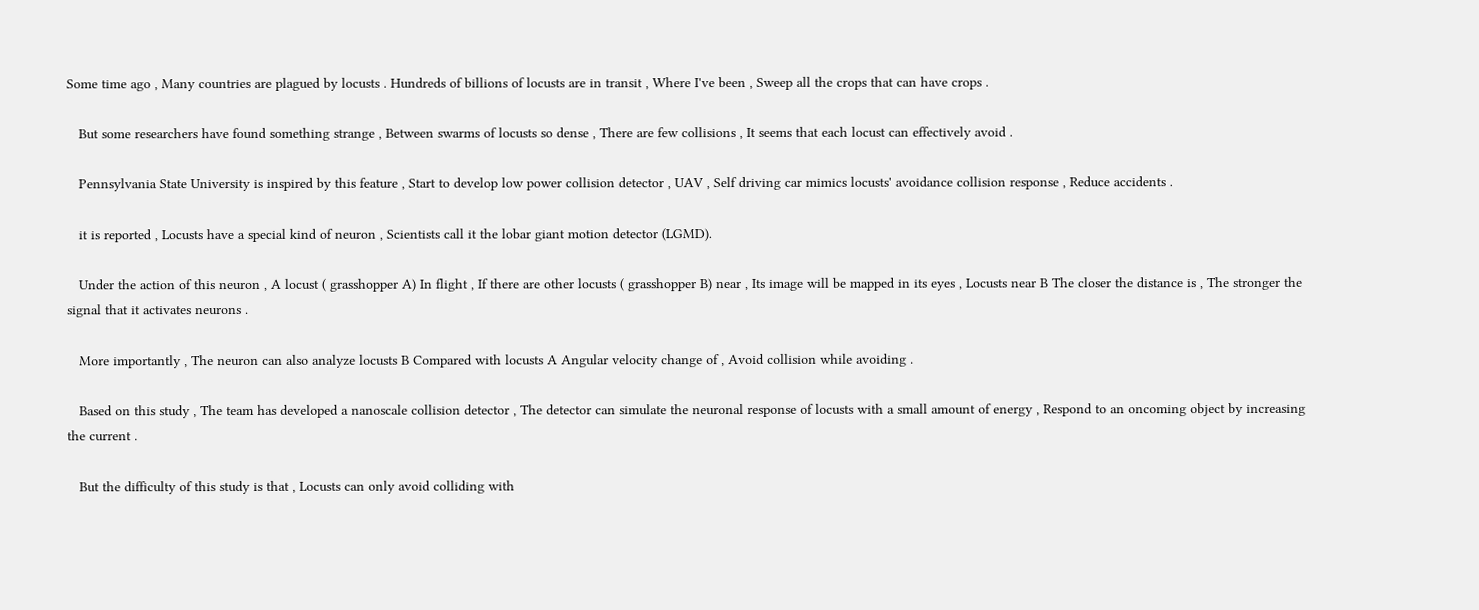Some time ago , Many countries are plagued by locusts . Hundreds of billions of locusts are in transit , Where I've been , Sweep all the crops that can have crops .

   But some researchers have found something strange , Between swarms of locusts so dense , There are few collisions , It seems that each locust can effectively avoid .

   Pennsylvania State University is inspired by this feature , Start to develop low power collision detector , UAV , Self driving car mimics locusts' avoidance collision response , Reduce accidents .

   it is reported , Locusts have a special kind of neuron , Scientists call it the lobar giant motion detector (LGMD).

   Under the action of this neuron , A locust ( grasshopper A) In flight , If there are other locusts ( grasshopper B) near , Its image will be mapped in its eyes , Locusts near B The closer the distance is , The stronger the signal that it activates neurons .

   More importantly , The neuron can also analyze locusts B Compared with locusts A Angular velocity change of , Avoid collision while avoiding .

   Based on this study , The team has developed a nanoscale collision detector , The detector can simulate the neuronal response of locusts with a small amount of energy , Respond to an oncoming object by increasing the current .

   But the difficulty of this study is that , Locusts can only avoid colliding with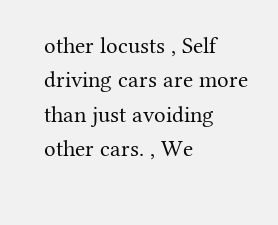other locusts , Self driving cars are more than just avoiding other cars. , We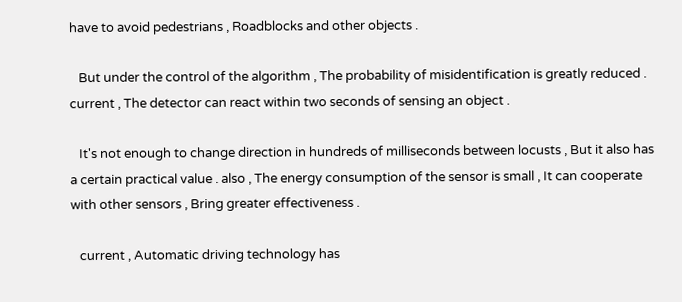have to avoid pedestrians , Roadblocks and other objects .

   But under the control of the algorithm , The probability of misidentification is greatly reduced . current , The detector can react within two seconds of sensing an object .

   It's not enough to change direction in hundreds of milliseconds between locusts , But it also has a certain practical value . also , The energy consumption of the sensor is small , It can cooperate with other sensors , Bring greater effectiveness .

   current , Automatic driving technology has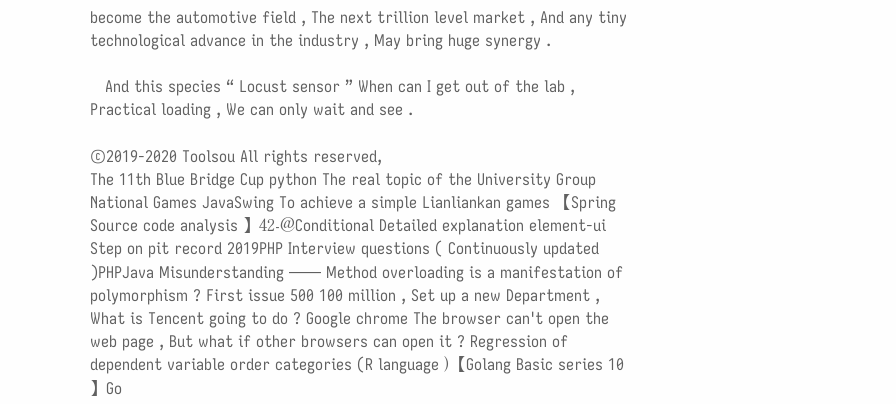become the automotive field , The next trillion level market , And any tiny technological advance in the industry , May bring huge synergy .

   And this species “ Locust sensor ” When can I get out of the lab , Practical loading , We can only wait and see .

©2019-2020 Toolsou All rights reserved,
The 11th Blue Bridge Cup python The real topic of the University Group National Games JavaSwing To achieve a simple Lianliankan games 【Spring Source code analysis 】42-@Conditional Detailed explanation element-ui Step on pit record 2019PHP Interview questions ( Continuously updated )PHPJava Misunderstanding —— Method overloading is a manifestation of polymorphism ? First issue 500 100 million , Set up a new Department , What is Tencent going to do ? Google chrome The browser can't open the web page , But what if other browsers can open it ? Regression of dependent variable order categories (R language )【Golang Basic series 10 】Go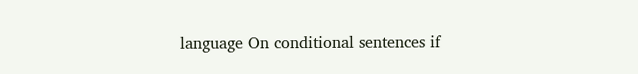language On conditional sentences if